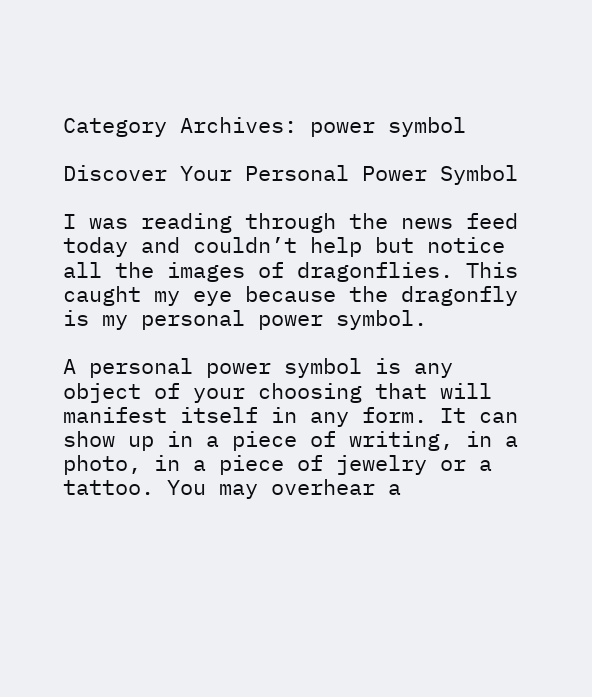Category Archives: power symbol

Discover Your Personal Power Symbol

I was reading through the news feed today and couldn’t help but notice all the images of dragonflies. This caught my eye because the dragonfly is my personal power symbol.

A personal power symbol is any object of your choosing that will manifest itself in any form. It can show up in a piece of writing, in a photo, in a piece of jewelry or a tattoo. You may overhear a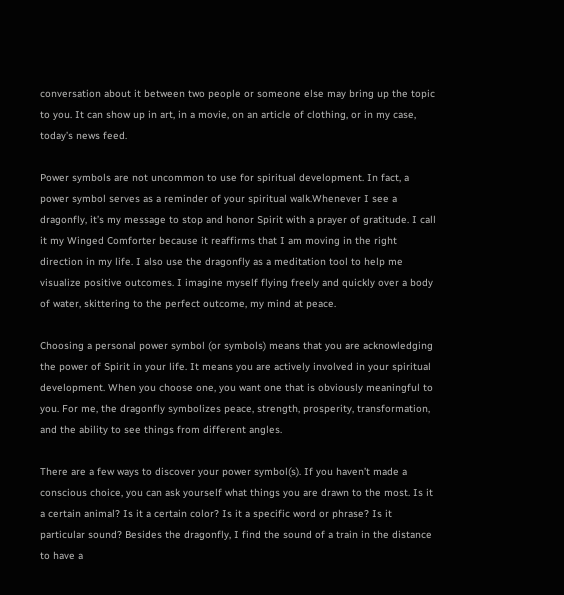conversation about it between two people or someone else may bring up the topic to you. It can show up in art, in a movie, on an article of clothing, or in my case, today’s news feed.

Power symbols are not uncommon to use for spiritual development. In fact, a power symbol serves as a reminder of your spiritual walk.Whenever I see a dragonfly, it’s my message to stop and honor Spirit with a prayer of gratitude. I call it my Winged Comforter because it reaffirms that I am moving in the right direction in my life. I also use the dragonfly as a meditation tool to help me visualize positive outcomes. I imagine myself flying freely and quickly over a body of water, skittering to the perfect outcome, my mind at peace.

Choosing a personal power symbol (or symbols) means that you are acknowledging the power of Spirit in your life. It means you are actively involved in your spiritual development. When you choose one, you want one that is obviously meaningful to you. For me, the dragonfly symbolizes peace, strength, prosperity, transformation, and the ability to see things from different angles.

There are a few ways to discover your power symbol(s). If you haven’t made a conscious choice, you can ask yourself what things you are drawn to the most. Is it a certain animal? Is it a certain color? Is it a specific word or phrase? Is it particular sound? Besides the dragonfly, I find the sound of a train in the distance to have a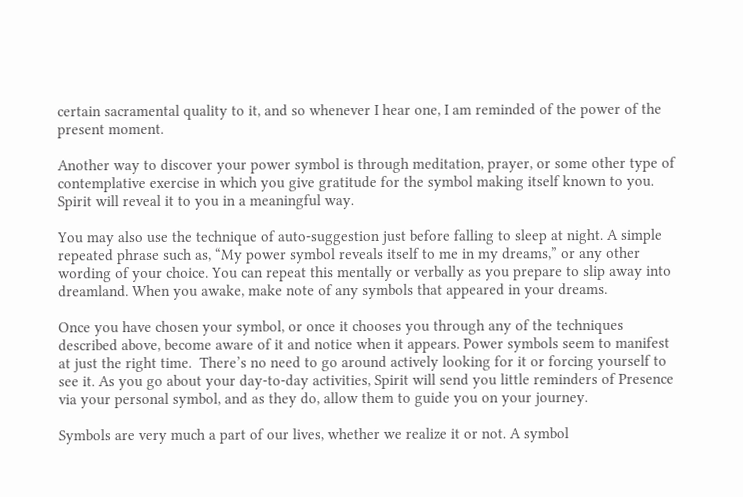certain sacramental quality to it, and so whenever I hear one, I am reminded of the power of the present moment.

Another way to discover your power symbol is through meditation, prayer, or some other type of contemplative exercise in which you give gratitude for the symbol making itself known to you. Spirit will reveal it to you in a meaningful way.

You may also use the technique of auto-suggestion just before falling to sleep at night. A simple repeated phrase such as, “My power symbol reveals itself to me in my dreams,” or any other wording of your choice. You can repeat this mentally or verbally as you prepare to slip away into dreamland. When you awake, make note of any symbols that appeared in your dreams.

Once you have chosen your symbol, or once it chooses you through any of the techniques described above, become aware of it and notice when it appears. Power symbols seem to manifest at just the right time.  There’s no need to go around actively looking for it or forcing yourself to see it. As you go about your day-to-day activities, Spirit will send you little reminders of Presence via your personal symbol, and as they do, allow them to guide you on your journey.

Symbols are very much a part of our lives, whether we realize it or not. A symbol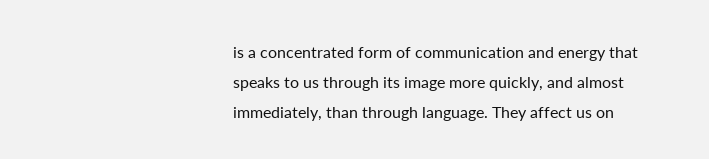is a concentrated form of communication and energy that speaks to us through its image more quickly, and almost immediately, than through language. They affect us on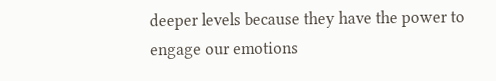deeper levels because they have the power to engage our emotions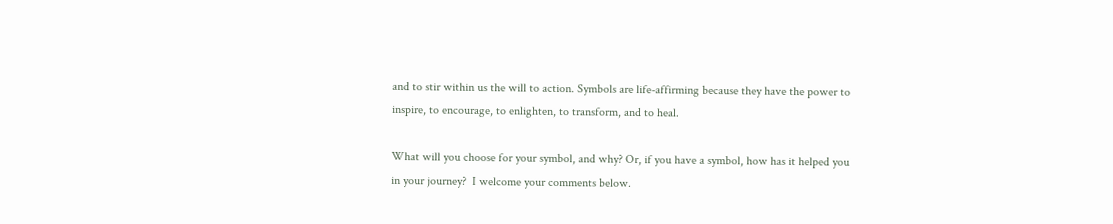and to stir within us the will to action. Symbols are life-affirming because they have the power to inspire, to encourage, to enlighten, to transform, and to heal.

What will you choose for your symbol, and why? Or, if you have a symbol, how has it helped you in your journey?  I welcome your comments below.